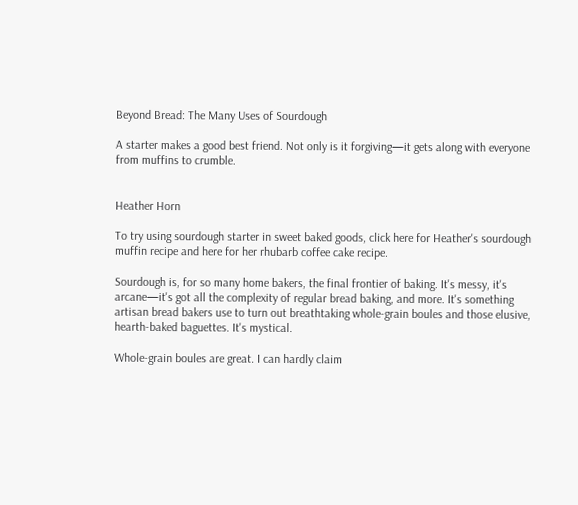Beyond Bread: The Many Uses of Sourdough

A starter makes a good best friend. Not only is it forgiving—it gets along with everyone from muffins to crumble.


Heather Horn

To try using sourdough starter in sweet baked goods, click here for Heather's sourdough muffin recipe and here for her rhubarb coffee cake recipe.

Sourdough is, for so many home bakers, the final frontier of baking. It's messy, it's arcane—it's got all the complexity of regular bread baking, and more. It's something artisan bread bakers use to turn out breathtaking whole-grain boules and those elusive, hearth-baked baguettes. It's mystical.

Whole-grain boules are great. I can hardly claim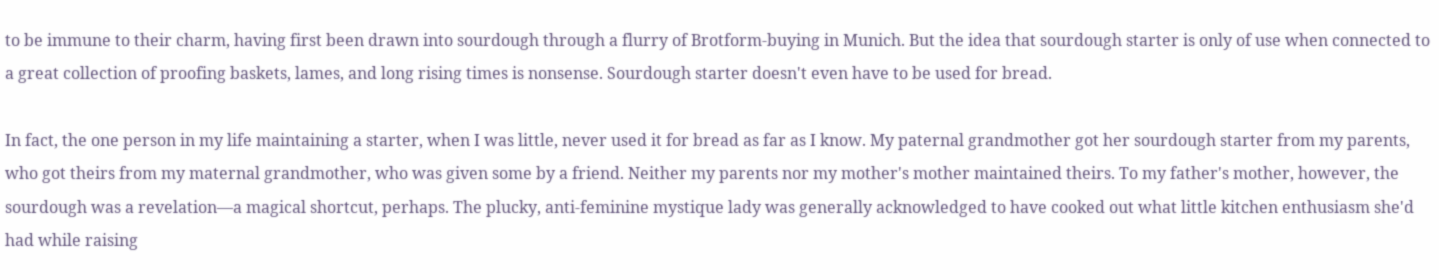to be immune to their charm, having first been drawn into sourdough through a flurry of Brotform-buying in Munich. But the idea that sourdough starter is only of use when connected to a great collection of proofing baskets, lames, and long rising times is nonsense. Sourdough starter doesn't even have to be used for bread.

In fact, the one person in my life maintaining a starter, when I was little, never used it for bread as far as I know. My paternal grandmother got her sourdough starter from my parents, who got theirs from my maternal grandmother, who was given some by a friend. Neither my parents nor my mother's mother maintained theirs. To my father's mother, however, the sourdough was a revelation—a magical shortcut, perhaps. The plucky, anti-feminine mystique lady was generally acknowledged to have cooked out what little kitchen enthusiasm she'd had while raising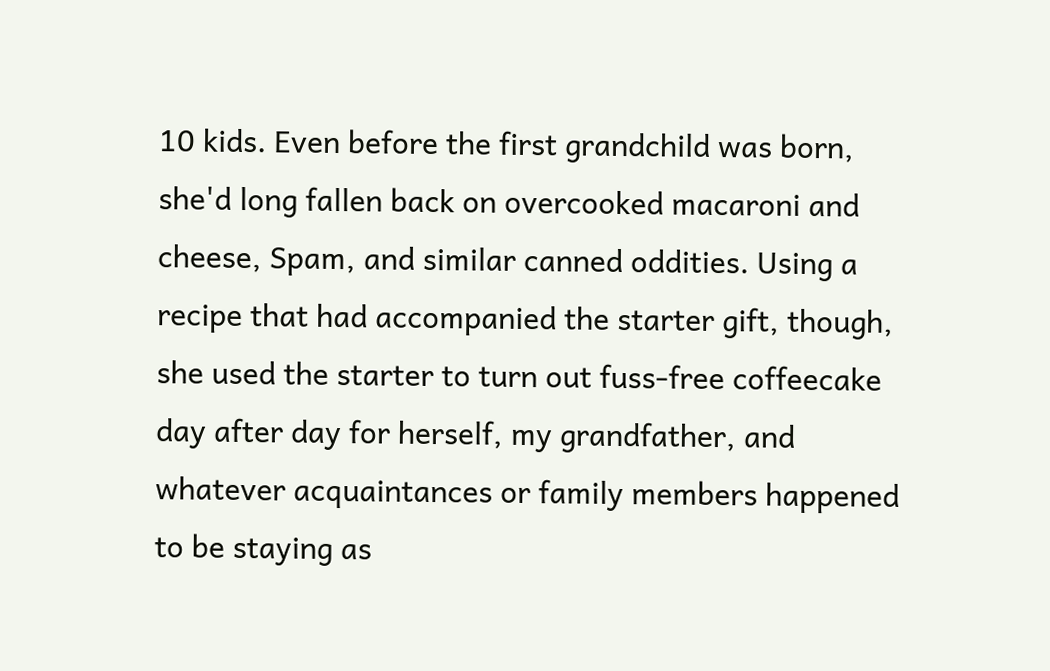10 kids. Even before the first grandchild was born, she'd long fallen back on overcooked macaroni and cheese, Spam, and similar canned oddities. Using a recipe that had accompanied the starter gift, though, she used the starter to turn out fuss-free coffeecake day after day for herself, my grandfather, and whatever acquaintances or family members happened to be staying as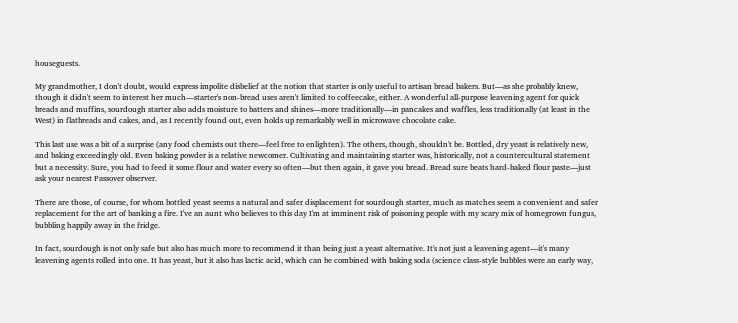houseguests.

My grandmother, I don't doubt, would express impolite disbelief at the notion that starter is only useful to artisan bread bakers. But—as she probably knew, though it didn't seem to interest her much—starter's non-bread uses aren't limited to coffeecake, either. A wonderful all-purpose leavening agent for quick breads and muffins, sourdough starter also adds moisture to batters and shines—more traditionally—in pancakes and waffles, less traditionally (at least in the West) in flatbreads and cakes, and, as I recently found out, even holds up remarkably well in microwave chocolate cake.

This last use was a bit of a surprise (any food chemists out there—feel free to enlighten). The others, though, shouldn't be. Bottled, dry yeast is relatively new, and baking exceedingly old. Even baking powder is a relative newcomer. Cultivating and maintaining starter was, historically, not a countercultural statement but a necessity. Sure, you had to feed it some flour and water every so often—but then again, it gave you bread. Bread sure beats hard-baked flour paste—just ask your nearest Passover observer.

There are those, of course, for whom bottled yeast seems a natural and safer displacement for sourdough starter, much as matches seem a convenient and safer replacement for the art of banking a fire. I've an aunt who believes to this day I'm at imminent risk of poisoning people with my scary mix of homegrown fungus, bubbling happily away in the fridge.

In fact, sourdough is not only safe but also has much more to recommend it than being just a yeast alternative. It's not just a leavening agent—it's many leavening agents rolled into one. It has yeast, but it also has lactic acid, which can be combined with baking soda (science class-style bubbles were an early way,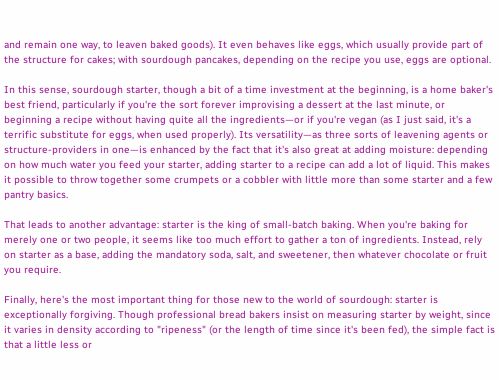and remain one way, to leaven baked goods). It even behaves like eggs, which usually provide part of the structure for cakes; with sourdough pancakes, depending on the recipe you use, eggs are optional.

In this sense, sourdough starter, though a bit of a time investment at the beginning, is a home baker's best friend, particularly if you're the sort forever improvising a dessert at the last minute, or beginning a recipe without having quite all the ingredients—or if you're vegan (as I just said, it's a terrific substitute for eggs, when used properly). Its versatility—as three sorts of leavening agents or structure-providers in one—is enhanced by the fact that it's also great at adding moisture: depending on how much water you feed your starter, adding starter to a recipe can add a lot of liquid. This makes it possible to throw together some crumpets or a cobbler with little more than some starter and a few pantry basics.

That leads to another advantage: starter is the king of small-batch baking. When you're baking for merely one or two people, it seems like too much effort to gather a ton of ingredients. Instead, rely on starter as a base, adding the mandatory soda, salt, and sweetener, then whatever chocolate or fruit you require.

Finally, here's the most important thing for those new to the world of sourdough: starter is exceptionally forgiving. Though professional bread bakers insist on measuring starter by weight, since it varies in density according to "ripeness" (or the length of time since it's been fed), the simple fact is that a little less or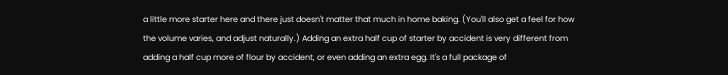a little more starter here and there just doesn't matter that much in home baking. (You'll also get a feel for how the volume varies, and adjust naturally.) Adding an extra half cup of starter by accident is very different from adding a half cup more of flour by accident, or even adding an extra egg. It's a full package of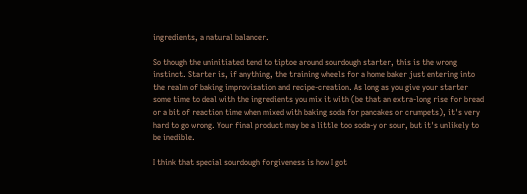ingredients, a natural balancer.

So though the uninitiated tend to tiptoe around sourdough starter, this is the wrong instinct. Starter is, if anything, the training wheels for a home baker just entering into the realm of baking improvisation and recipe-creation. As long as you give your starter some time to deal with the ingredients you mix it with (be that an extra-long rise for bread or a bit of reaction time when mixed with baking soda for pancakes or crumpets), it's very hard to go wrong. Your final product may be a little too soda-y or sour, but it's unlikely to be inedible.

I think that special sourdough forgiveness is how I got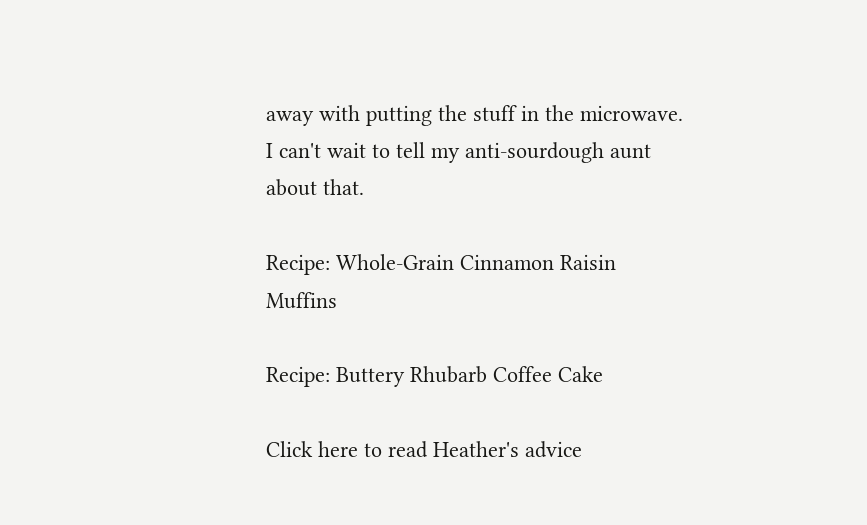away with putting the stuff in the microwave. I can't wait to tell my anti-sourdough aunt about that.

Recipe: Whole-Grain Cinnamon Raisin Muffins

Recipe: Buttery Rhubarb Coffee Cake

Click here to read Heather's advice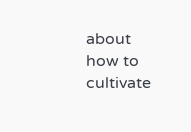about how to cultivate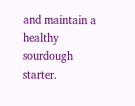and maintain a healthy sourdough starter.